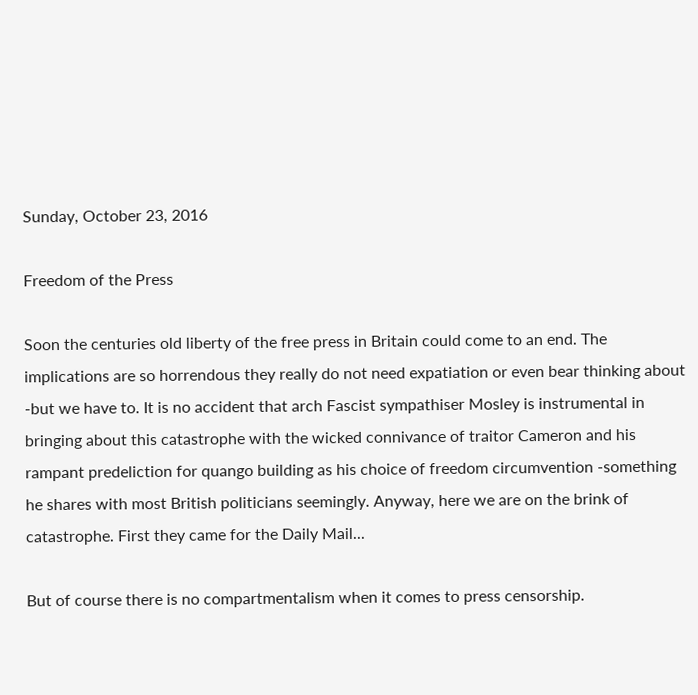Sunday, October 23, 2016

Freedom of the Press

Soon the centuries old liberty of the free press in Britain could come to an end. The implications are so horrendous they really do not need expatiation or even bear thinking about -but we have to. It is no accident that arch Fascist sympathiser Mosley is instrumental in bringing about this catastrophe with the wicked connivance of traitor Cameron and his rampant predeliction for quango building as his choice of freedom circumvention -something he shares with most British politicians seemingly. Anyway, here we are on the brink of catastrophe. First they came for the Daily Mail...

But of course there is no compartmentalism when it comes to press censorship.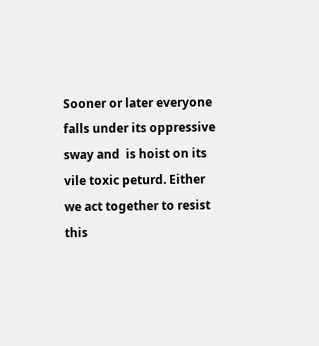Sooner or later everyone falls under its oppressive sway and  is hoist on its vile toxic peturd. Either we act together to resist this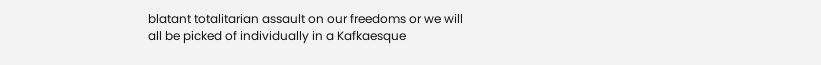blatant totalitarian assault on our freedoms or we will all be picked of individually in a Kafkaesque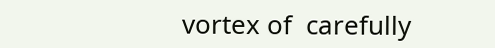vortex of  carefully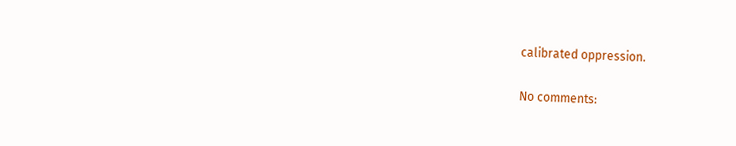calibrated oppression.

No comments: